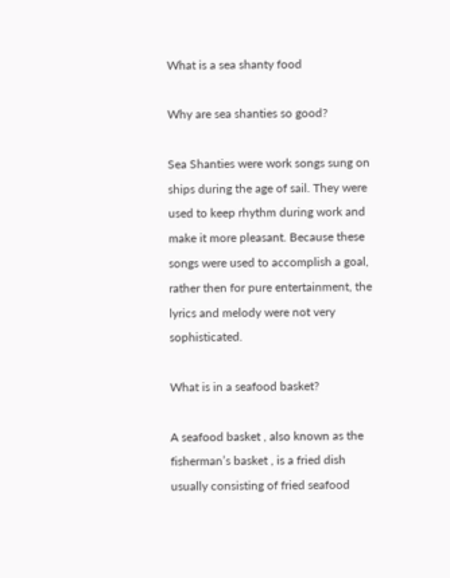What is a sea shanty food

Why are sea shanties so good?

Sea Shanties were work songs sung on ships during the age of sail. They were used to keep rhythm during work and make it more pleasant. Because these songs were used to accomplish a goal, rather then for pure entertainment, the lyrics and melody were not very sophisticated.

What is in a seafood basket?

A seafood basket , also known as the fisherman’s basket , is a fried dish usually consisting of fried seafood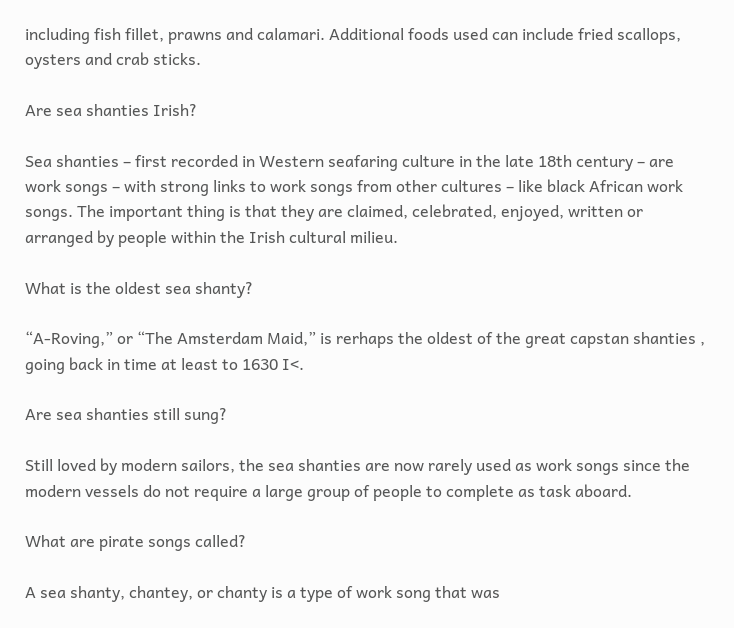including fish fillet, prawns and calamari. Additional foods used can include fried scallops, oysters and crab sticks.

Are sea shanties Irish?

Sea shanties – first recorded in Western seafaring culture in the late 18th century – are work songs – with strong links to work songs from other cultures – like black African work songs. The important thing is that they are claimed, celebrated, enjoyed, written or arranged by people within the Irish cultural milieu.

What is the oldest sea shanty?

“A-Roving,” or “The Amsterdam Maid,” is rerhaps the oldest of the great capstan shanties , going back in time at least to 1630 I<.

Are sea shanties still sung?

Still loved by modern sailors, the sea shanties are now rarely used as work songs since the modern vessels do not require a large group of people to complete as task aboard.

What are pirate songs called?

A sea shanty, chantey, or chanty is a type of work song that was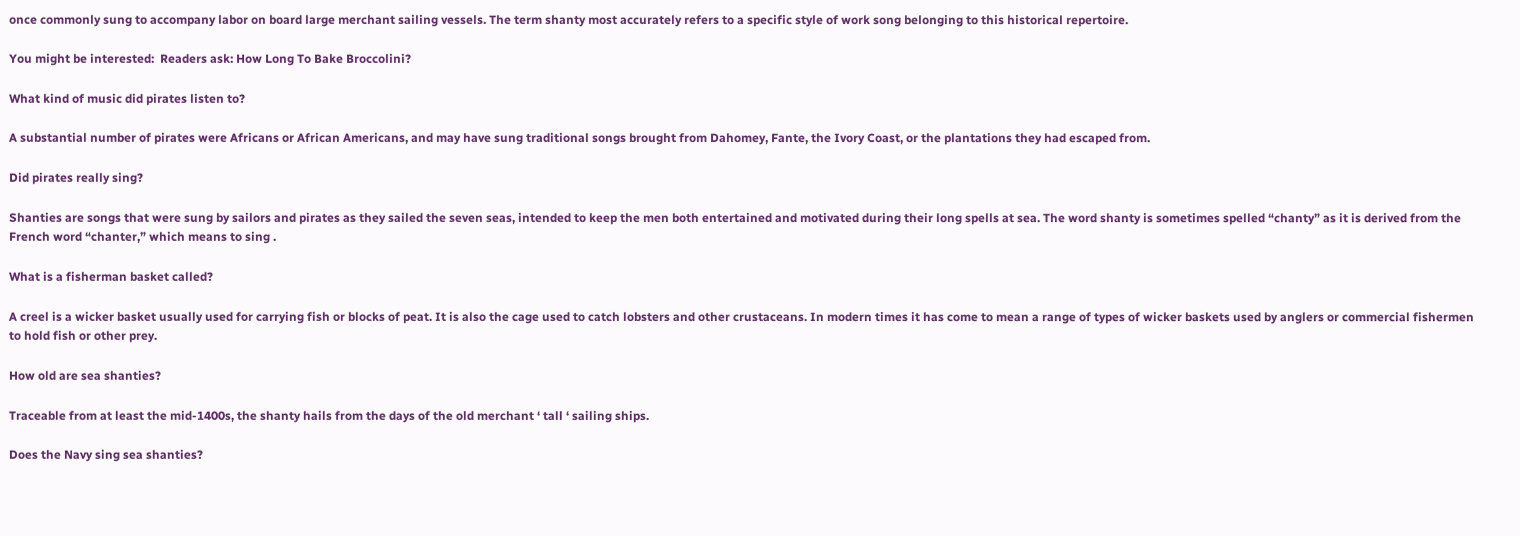once commonly sung to accompany labor on board large merchant sailing vessels. The term shanty most accurately refers to a specific style of work song belonging to this historical repertoire.

You might be interested:  Readers ask: How Long To Bake Broccolini?

What kind of music did pirates listen to?

A substantial number of pirates were Africans or African Americans, and may have sung traditional songs brought from Dahomey, Fante, the Ivory Coast, or the plantations they had escaped from.

Did pirates really sing?

Shanties are songs that were sung by sailors and pirates as they sailed the seven seas, intended to keep the men both entertained and motivated during their long spells at sea. The word shanty is sometimes spelled “chanty” as it is derived from the French word “chanter,” which means to sing .

What is a fisherman basket called?

A creel is a wicker basket usually used for carrying fish or blocks of peat. It is also the cage used to catch lobsters and other crustaceans. In modern times it has come to mean a range of types of wicker baskets used by anglers or commercial fishermen to hold fish or other prey.

How old are sea shanties?

Traceable from at least the mid-1400s, the shanty hails from the days of the old merchant ‘ tall ‘ sailing ships.

Does the Navy sing sea shanties?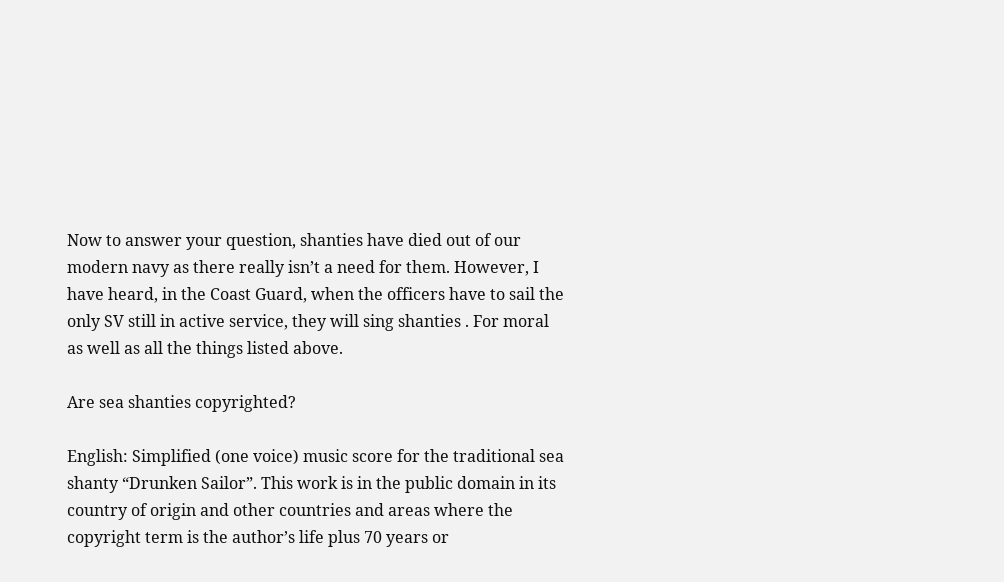Now to answer your question, shanties have died out of our modern navy as there really isn’t a need for them. However, I have heard, in the Coast Guard, when the officers have to sail the only SV still in active service, they will sing shanties . For moral as well as all the things listed above.

Are sea shanties copyrighted?

English: Simplified (one voice) music score for the traditional sea shanty “Drunken Sailor”. This work is in the public domain in its country of origin and other countries and areas where the copyright term is the author’s life plus 70 years or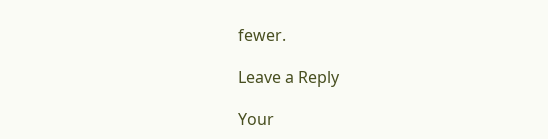fewer.

Leave a Reply

Your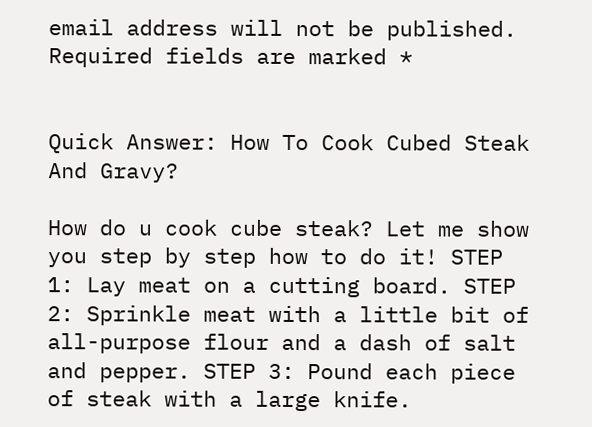email address will not be published. Required fields are marked *


Quick Answer: How To Cook Cubed Steak And Gravy?

How do u cook cube steak? Let me show you step by step how to do it! STEP 1: Lay meat on a cutting board. STEP 2: Sprinkle meat with a little bit of all-purpose flour and a dash of salt and pepper. STEP 3: Pound each piece of steak with a large knife.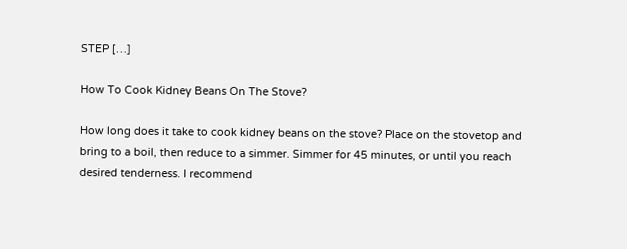STEP […]

How To Cook Kidney Beans On The Stove?

How long does it take to cook kidney beans on the stove? Place on the stovetop and bring to a boil, then reduce to a simmer. Simmer for 45 minutes, or until you reach desired tenderness. I recommend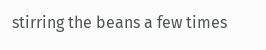stirring the beans a few times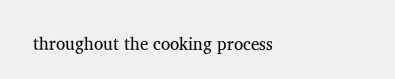throughout the cooking process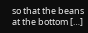so that the beans at the bottom […]